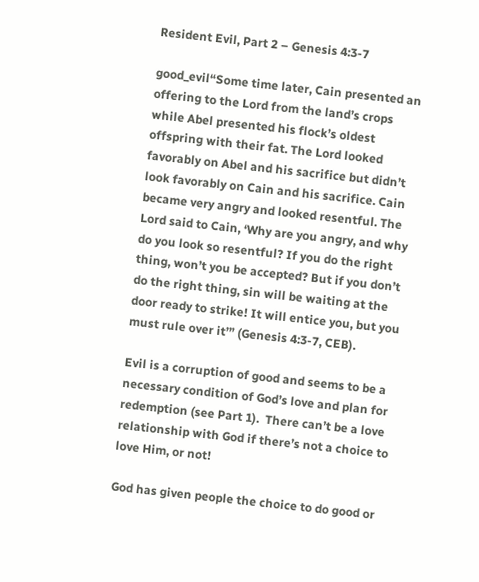Resident Evil, Part 2 – Genesis 4:3-7

good_evil“Some time later, Cain presented an offering to the Lord from the land’s crops while Abel presented his flock’s oldest offspring with their fat. The Lord looked favorably on Abel and his sacrifice but didn’t look favorably on Cain and his sacrifice. Cain became very angry and looked resentful. The Lord said to Cain, ‘Why are you angry, and why do you look so resentful? If you do the right thing, won’t you be accepted? But if you don’t do the right thing, sin will be waiting at the door ready to strike! It will entice you, but you must rule over it’” (Genesis 4:3-7, CEB).

Evil is a corruption of good and seems to be a necessary condition of God’s love and plan for redemption (see Part 1).  There can’t be a love relationship with God if there’s not a choice to love Him, or not!

God has given people the choice to do good or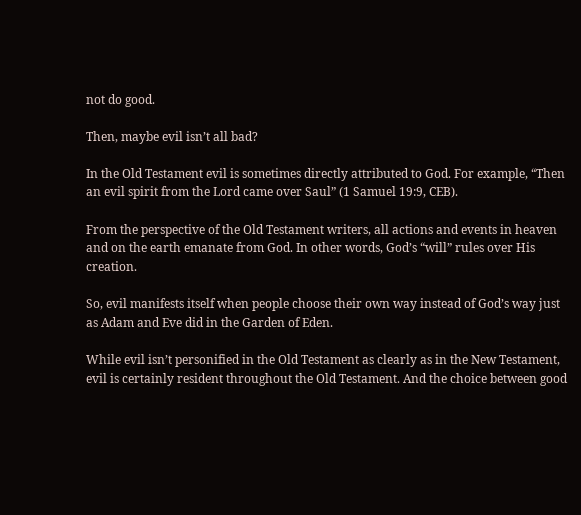not do good.

Then, maybe evil isn’t all bad?

In the Old Testament evil is sometimes directly attributed to God. For example, “Then an evil spirit from the Lord came over Saul” (1 Samuel 19:9, CEB).

From the perspective of the Old Testament writers, all actions and events in heaven and on the earth emanate from God. In other words, God’s “will” rules over His creation.

So, evil manifests itself when people choose their own way instead of God’s way just as Adam and Eve did in the Garden of Eden.

While evil isn’t personified in the Old Testament as clearly as in the New Testament, evil is certainly resident throughout the Old Testament. And the choice between good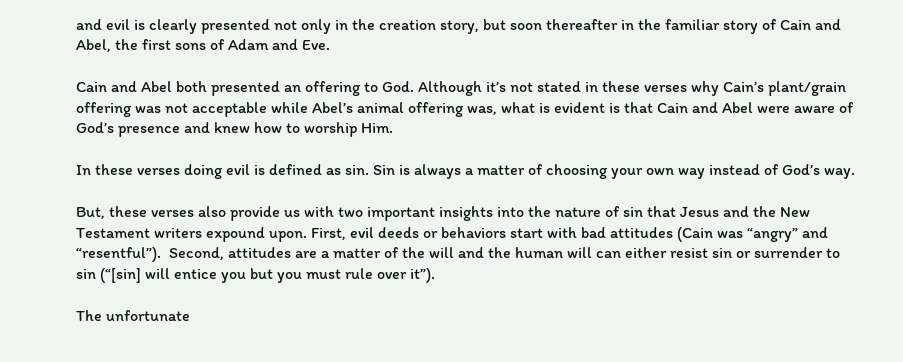and evil is clearly presented not only in the creation story, but soon thereafter in the familiar story of Cain and Abel, the first sons of Adam and Eve.

Cain and Abel both presented an offering to God. Although it’s not stated in these verses why Cain’s plant/grain offering was not acceptable while Abel’s animal offering was, what is evident is that Cain and Abel were aware of God’s presence and knew how to worship Him.

In these verses doing evil is defined as sin. Sin is always a matter of choosing your own way instead of God’s way.

But, these verses also provide us with two important insights into the nature of sin that Jesus and the New Testament writers expound upon. First, evil deeds or behaviors start with bad attitudes (Cain was “angry” and “resentful”).  Second, attitudes are a matter of the will and the human will can either resist sin or surrender to sin (“[sin] will entice you but you must rule over it”).

The unfortunate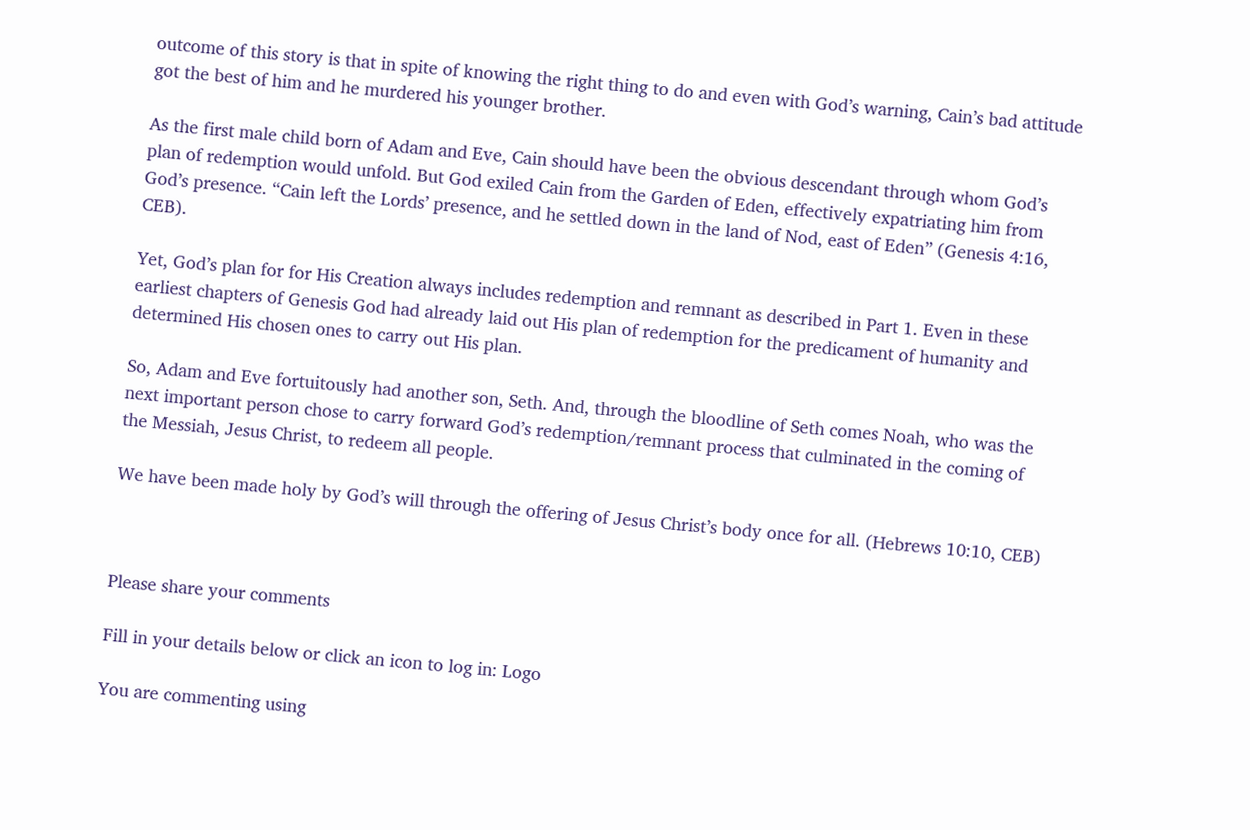outcome of this story is that in spite of knowing the right thing to do and even with God’s warning, Cain’s bad attitude got the best of him and he murdered his younger brother.

As the first male child born of Adam and Eve, Cain should have been the obvious descendant through whom God’s plan of redemption would unfold. But God exiled Cain from the Garden of Eden, effectively expatriating him from God’s presence. “Cain left the Lords’ presence, and he settled down in the land of Nod, east of Eden” (Genesis 4:16, CEB).

Yet, God’s plan for for His Creation always includes redemption and remnant as described in Part 1. Even in these earliest chapters of Genesis God had already laid out His plan of redemption for the predicament of humanity and determined His chosen ones to carry out His plan.

So, Adam and Eve fortuitously had another son, Seth. And, through the bloodline of Seth comes Noah, who was the next important person chose to carry forward God’s redemption/remnant process that culminated in the coming of the Messiah, Jesus Christ, to redeem all people.

We have been made holy by God’s will through the offering of Jesus Christ’s body once for all. (Hebrews 10:10, CEB)



Please share your comments

Fill in your details below or click an icon to log in: Logo

You are commenting using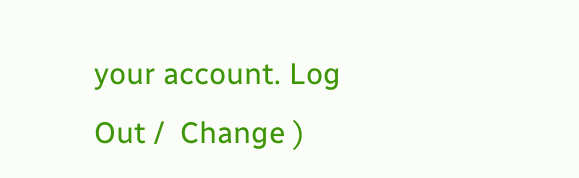your account. Log Out /  Change )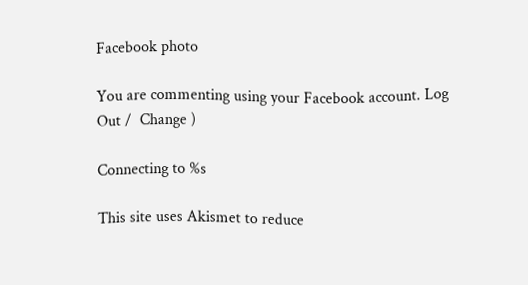Facebook photo

You are commenting using your Facebook account. Log Out /  Change )

Connecting to %s

This site uses Akismet to reduce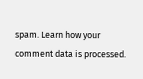spam. Learn how your comment data is processed.